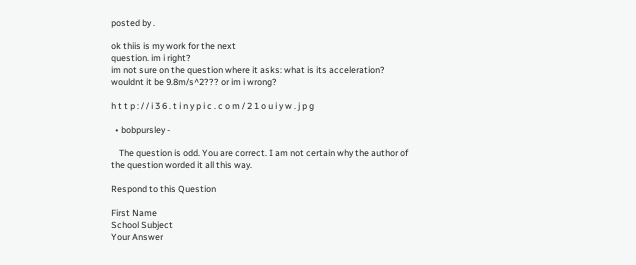posted by .

ok thiis is my work for the next
question. im i right?
im not sure on the question where it asks: what is its acceleration?
wouldnt it be 9.8m/s^2??? or im i wrong?

h t t p : / / i 3 6 . t i n y p i c . c o m / 2 1 o u i y w . j p g

  • bobpursley -

    The question is odd. You are correct. I am not certain why the author of the question worded it all this way.

Respond to this Question

First Name
School Subject
Your Answer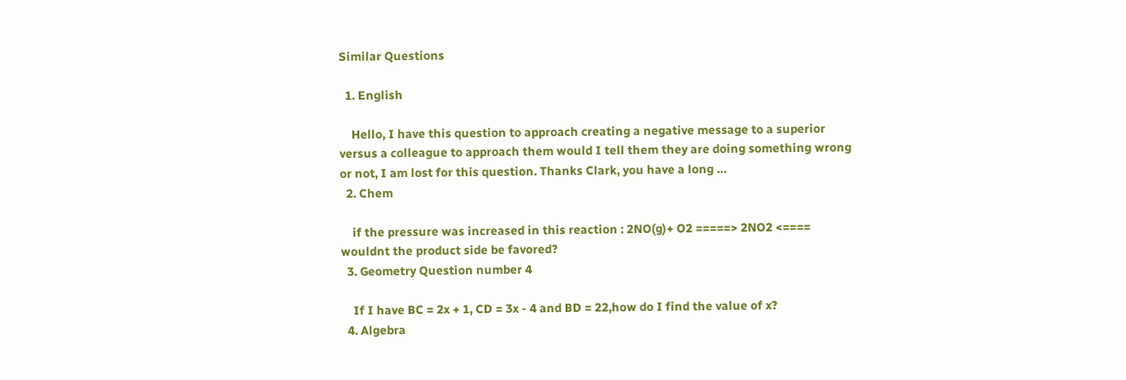Similar Questions

  1. English

    Hello, I have this question to approach creating a negative message to a superior versus a colleague to approach them would I tell them they are doing something wrong or not, I am lost for this question. Thanks Clark, you have a long …
  2. Chem

    if the pressure was increased in this reaction : 2NO(g)+ O2 =====> 2NO2 <==== wouldnt the product side be favored?
  3. Geometry Question number 4

    If I have BC = 2x + 1, CD = 3x - 4 and BD = 22,how do I find the value of x?
  4. Algebra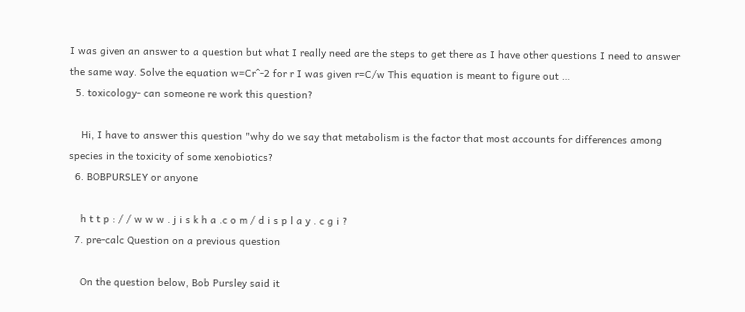I was given an answer to a question but what I really need are the steps to get there as I have other questions I need to answer the same way. Solve the equation w=Cr^-2 for r I was given r=C/w This equation is meant to figure out …
  5. toxicology- can someone re work this question?

    Hi, I have to answer this question "why do we say that metabolism is the factor that most accounts for differences among species in the toxicity of some xenobiotics?
  6. BOBPURSLEY or anyone

    h t t p : / / w w w . j i s k h a .c o m / d i s p l a y . c g i ?
  7. pre-calc Question on a previous question

    On the question below, Bob Pursley said it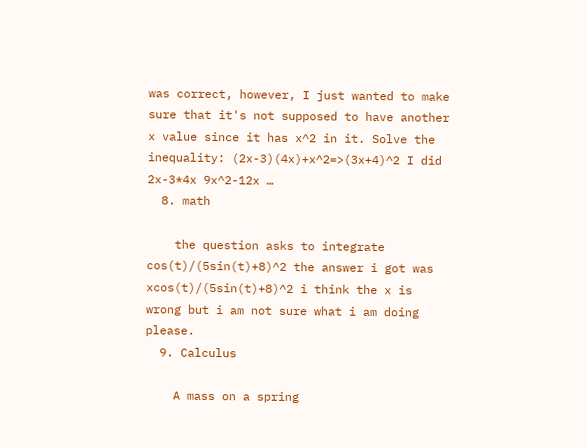was correct, however, I just wanted to make sure that it's not supposed to have another x value since it has x^2 in it. Solve the inequality: (2x-3)(4x)+x^2=>(3x+4)^2 I did 2x-3*4x 9x^2-12x …
  8. math

    the question asks to integrate cos(t)/(5sin(t)+8)^2 the answer i got was xcos(t)/(5sin(t)+8)^2 i think the x is wrong but i am not sure what i am doing please.
  9. Calculus

    A mass on a spring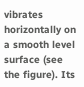vibrates horizontally on a smooth level surface (see the figure). Its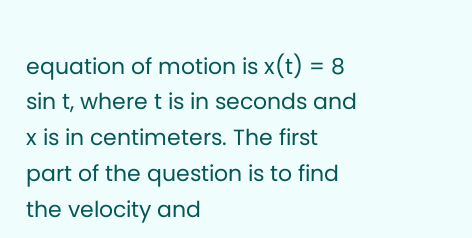equation of motion is x(t) = 8 sin t, where t is in seconds and x is in centimeters. The first part of the question is to find the velocity and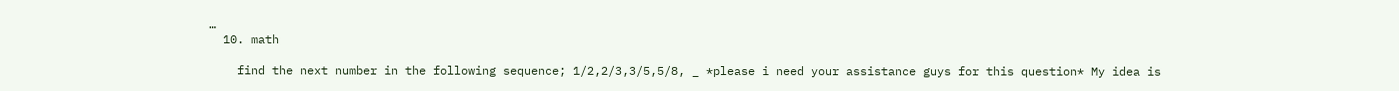…
  10. math

    find the next number in the following sequence; 1/2,2/3,3/5,5/8, _ *please i need your assistance guys for this question* My idea is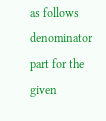as follows denominator part for the given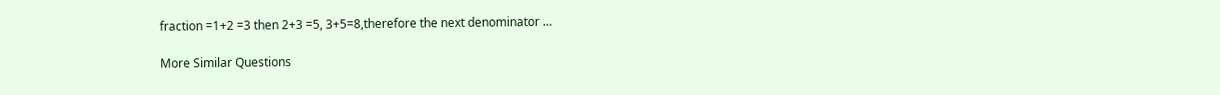fraction =1+2 =3 then 2+3 =5, 3+5=8,therefore the next denominator …

More Similar Questions